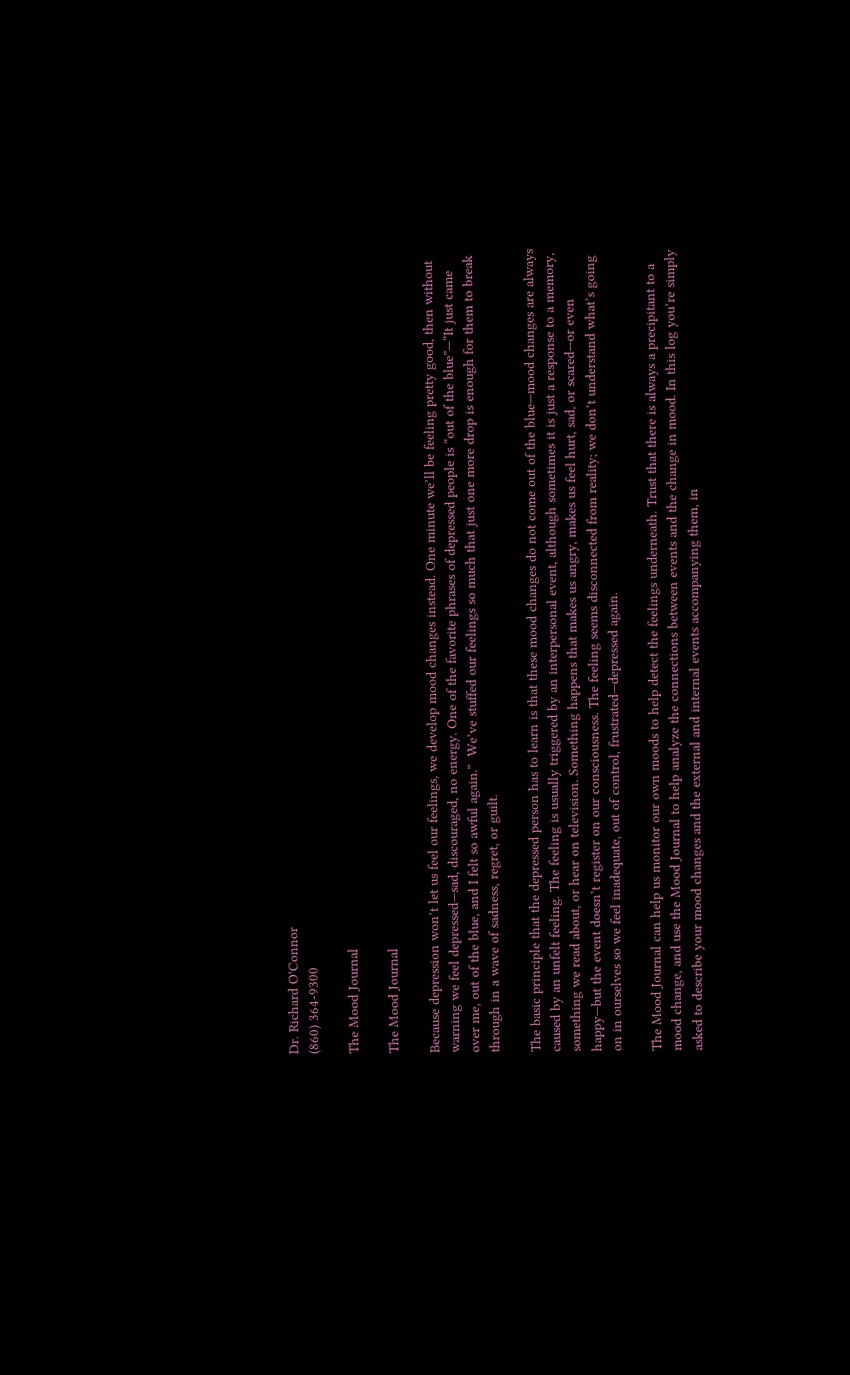Dr. Richard O'Connor
(860) 364-9300

The Mood Journal

The Mood Journal

Because depression won’t let us feel our feelings, we develop mood changes instead. One minute we’ll be feeling pretty good, then without warning we feel depressed—sad, discouraged, no energy. One of the favorite phrases of depressed people is “out of the blue”—“It just came over me, out of the blue, and I felt so awful again.”  We’ve stuffed our feelings so much that just one more drop is enough for them to break through in a wave of sadness, regret, or guilt.

The basic principle that the depressed person has to learn is that these mood changes do not come out of the blue—mood changes are always caused by an unfelt feeling. The feeling is usually triggered by an interpersonal event, although sometimes it is just a response to a memory, something we read about, or hear on television. Something happens that makes us angry, makes us feel hurt, sad, or scared—or even happy—but the event doesn’t register on our consciousness. The feeling seems disconnected from reality; we don’t understand what’s going on in ourselves so we feel inadequate, out of control, frustrated—depressed again.

The Mood Journal can help us monitor our own moods to help detect the feelings underneath. Trust that there is always a precipitant to a mood change, and use the Mood Journal to help analyze the connections between events and the change in mood. In this log you’re simply asked to describe your mood changes and the external and internal events accompanying them, in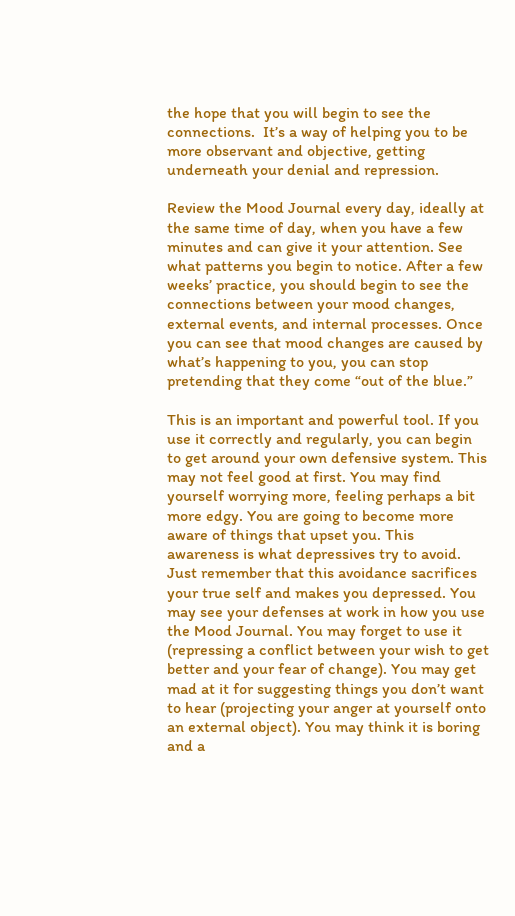the hope that you will begin to see the connections.  It’s a way of helping you to be more observant and objective, getting underneath your denial and repression.

Review the Mood Journal every day, ideally at the same time of day, when you have a few minutes and can give it your attention. See what patterns you begin to notice. After a few weeks’ practice, you should begin to see the connections between your mood changes, external events, and internal processes. Once you can see that mood changes are caused by what’s happening to you, you can stop pretending that they come “out of the blue.”

This is an important and powerful tool. If you use it correctly and regularly, you can begin to get around your own defensive system. This may not feel good at first. You may find yourself worrying more, feeling perhaps a bit more edgy. You are going to become more aware of things that upset you. This awareness is what depressives try to avoid. Just remember that this avoidance sacrifices your true self and makes you depressed. You may see your defenses at work in how you use the Mood Journal. You may forget to use it (repressing a conflict between your wish to get better and your fear of change). You may get mad at it for suggesting things you don’t want to hear (projecting your anger at yourself onto an external object). You may think it is boring and a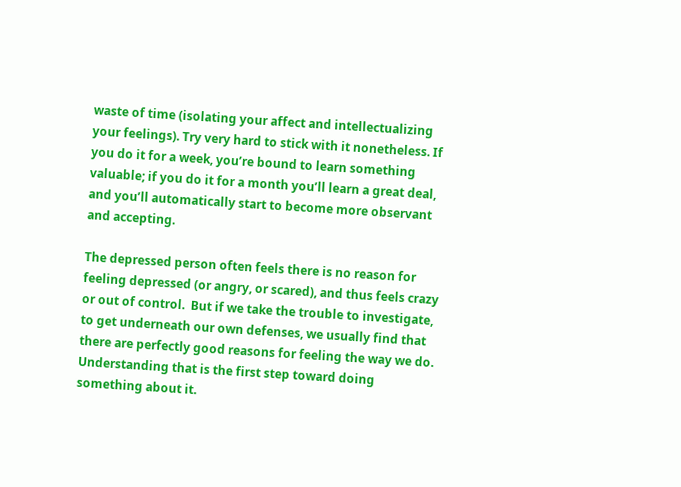waste of time (isolating your affect and intellectualizing your feelings). Try very hard to stick with it nonetheless. If you do it for a week, you’re bound to learn something valuable; if you do it for a month you’ll learn a great deal, and you’ll automatically start to become more observant and accepting.

The depressed person often feels there is no reason for feeling depressed (or angry, or scared), and thus feels crazy or out of control.  But if we take the trouble to investigate, to get underneath our own defenses, we usually find that there are perfectly good reasons for feeling the way we do.  Understanding that is the first step toward doing something about it.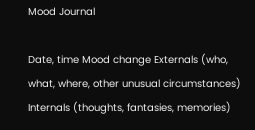Mood Journal

Date, time Mood change Externals (who, what, where, other unusual circumstances) Internals (thoughts, fantasies, memories)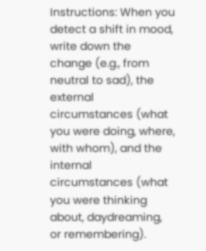Instructions: When you detect a shift in mood, write down the change (e.g., from neutral to sad), the external circumstances (what you were doing, where, with whom), and the internal circumstances (what you were thinking about, daydreaming, or remembering).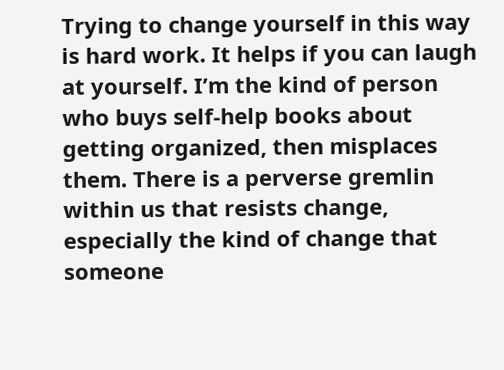Trying to change yourself in this way is hard work. It helps if you can laugh at yourself. I’m the kind of person who buys self-help books about getting organized, then misplaces them. There is a perverse gremlin within us that resists change, especially the kind of change that someone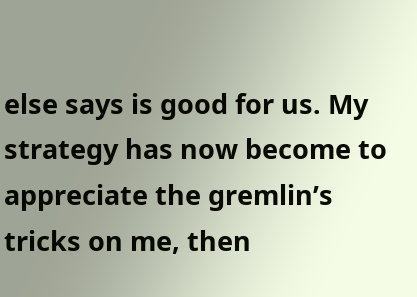else says is good for us. My strategy has now become to appreciate the gremlin’s tricks on me, then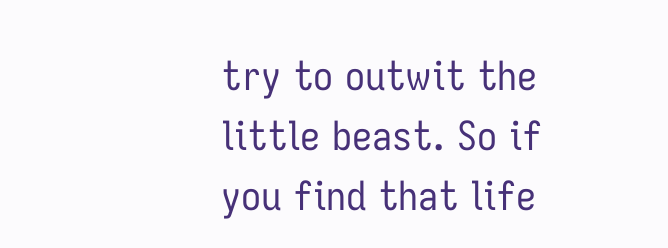try to outwit the little beast. So if you find that life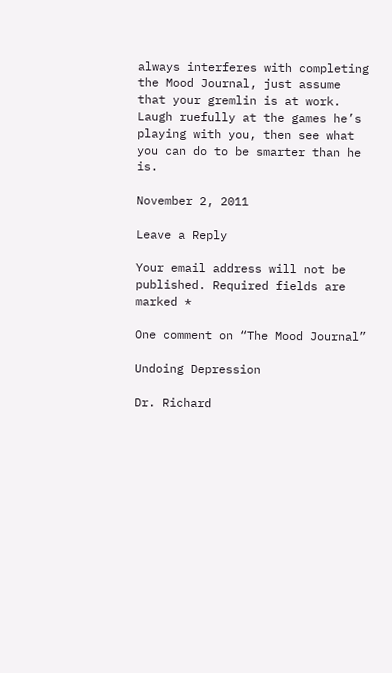always interferes with completing the Mood Journal, just assume that your gremlin is at work. Laugh ruefully at the games he’s playing with you, then see what you can do to be smarter than he is.

November 2, 2011

Leave a Reply

Your email address will not be published. Required fields are marked *

One comment on “The Mood Journal”

Undoing Depression

Dr. Richard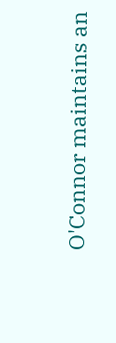O'Connor maintains an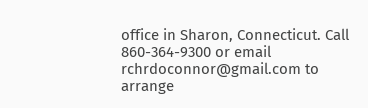office in Sharon, Connecticut. Call 860-364-9300 or email rchrdoconnor@gmail.com to arrange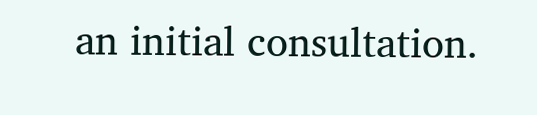an initial consultation.